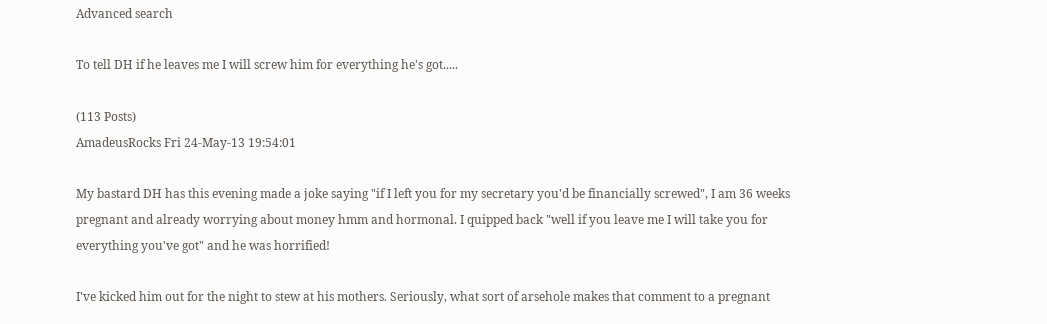Advanced search

To tell DH if he leaves me I will screw him for everything he's got.....

(113 Posts)
AmadeusRocks Fri 24-May-13 19:54:01

My bastard DH has this evening made a joke saying "if I left you for my secretary you'd be financially screwed", I am 36 weeks pregnant and already worrying about money hmm and hormonal. I quipped back "well if you leave me I will take you for everything you've got" and he was horrified!

I've kicked him out for the night to stew at his mothers. Seriously, what sort of arsehole makes that comment to a pregnant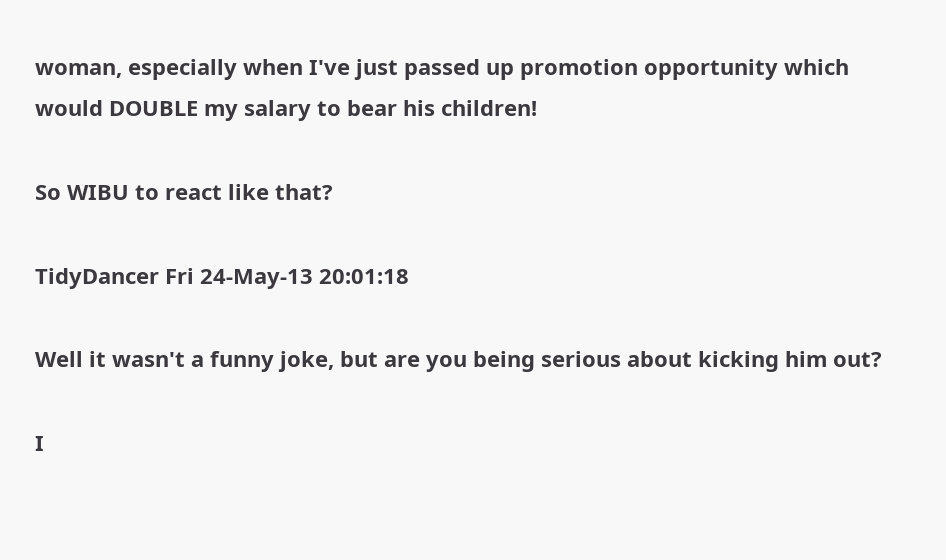woman, especially when I've just passed up promotion opportunity which would DOUBLE my salary to bear his children!

So WIBU to react like that?

TidyDancer Fri 24-May-13 20:01:18

Well it wasn't a funny joke, but are you being serious about kicking him out?

I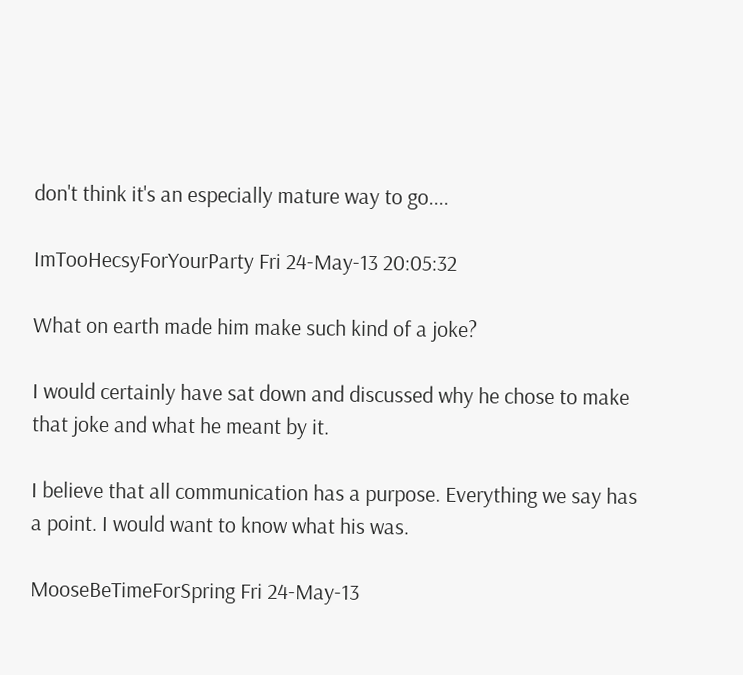don't think it's an especially mature way to go....

ImTooHecsyForYourParty Fri 24-May-13 20:05:32

What on earth made him make such kind of a joke?

I would certainly have sat down and discussed why he chose to make that joke and what he meant by it.

I believe that all communication has a purpose. Everything we say has a point. I would want to know what his was.

MooseBeTimeForSpring Fri 24-May-13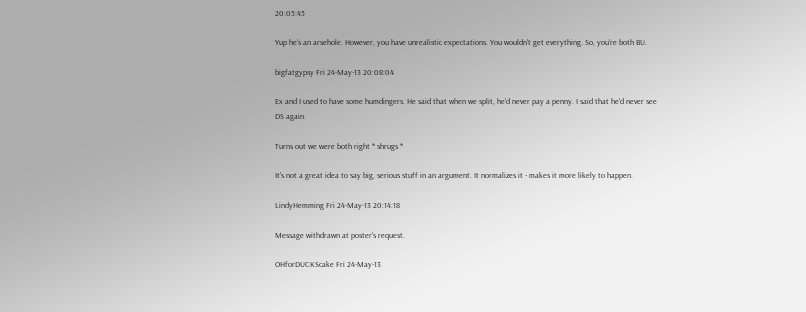20:05:45

Yup he's an arsehole. However, you have unrealistic expectations. You wouldn't get everything. So, you're both BU.

bigfatgypsy Fri 24-May-13 20:08:04

Ex and I used to have some humdingers. He said that when we split, he'd never pay a penny. I said that he'd never see DS again.

Turns out we were both right * shrugs *

It's not a great idea to say big, serious stuff in an argument. It normalizes it - makes it more likely to happen.

LindyHemming Fri 24-May-13 20:14:18

Message withdrawn at poster's request.

OHforDUCKScake Fri 24-May-13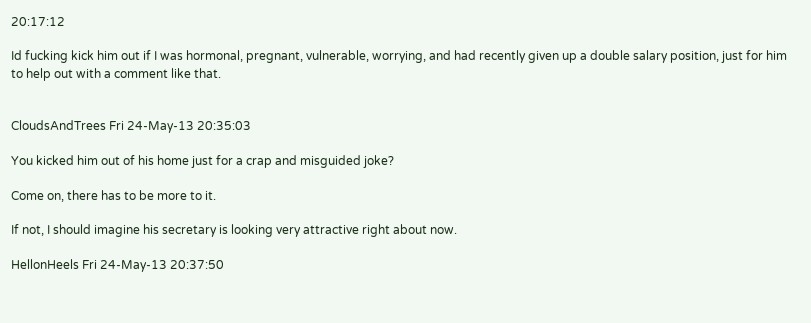20:17:12

Id fucking kick him out if I was hormonal, pregnant, vulnerable, worrying, and had recently given up a double salary position, just for him to help out with a comment like that.


CloudsAndTrees Fri 24-May-13 20:35:03

You kicked him out of his home just for a crap and misguided joke?

Come on, there has to be more to it.

If not, I should imagine his secretary is looking very attractive right about now.

HellonHeels Fri 24-May-13 20:37:50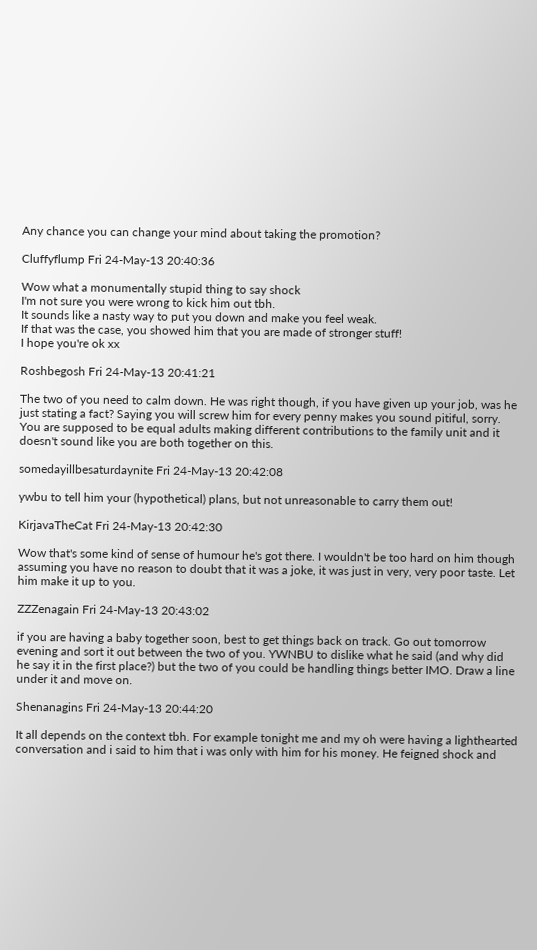Any chance you can change your mind about taking the promotion?

Cluffyflump Fri 24-May-13 20:40:36

Wow what a monumentally stupid thing to say shock
I'm not sure you were wrong to kick him out tbh.
It sounds like a nasty way to put you down and make you feel weak.
If that was the case, you showed him that you are made of stronger stuff!
I hope you're ok xx

Roshbegosh Fri 24-May-13 20:41:21

The two of you need to calm down. He was right though, if you have given up your job, was he just stating a fact? Saying you will screw him for every penny makes you sound pitiful, sorry. You are supposed to be equal adults making different contributions to the family unit and it doesn't sound like you are both together on this.

somedayillbesaturdaynite Fri 24-May-13 20:42:08

ywbu to tell him your (hypothetical) plans, but not unreasonable to carry them out!

KirjavaTheCat Fri 24-May-13 20:42:30

Wow that's some kind of sense of humour he's got there. I wouldn't be too hard on him though assuming you have no reason to doubt that it was a joke, it was just in very, very poor taste. Let him make it up to you.

ZZZenagain Fri 24-May-13 20:43:02

if you are having a baby together soon, best to get things back on track. Go out tomorrow evening and sort it out between the two of you. YWNBU to dislike what he said (and why did he say it in the first place?) but the two of you could be handling things better IMO. Draw a line under it and move on.

Shenanagins Fri 24-May-13 20:44:20

It all depends on the context tbh. For example tonight me and my oh were having a lighthearted conversation and i said to him that i was only with him for his money. He feigned shock and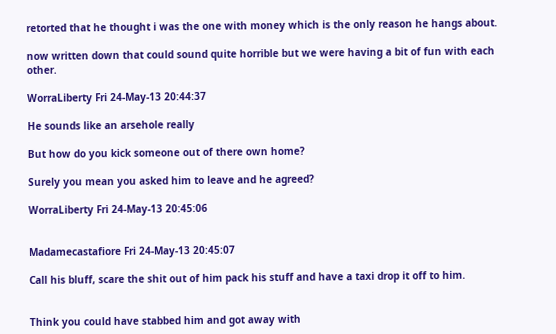retorted that he thought i was the one with money which is the only reason he hangs about.

now written down that could sound quite horrible but we were having a bit of fun with each other.

WorraLiberty Fri 24-May-13 20:44:37

He sounds like an arsehole really

But how do you kick someone out of there own home?

Surely you mean you asked him to leave and he agreed?

WorraLiberty Fri 24-May-13 20:45:06


Madamecastafiore Fri 24-May-13 20:45:07

Call his bluff, scare the shit out of him pack his stuff and have a taxi drop it off to him.


Think you could have stabbed him and got away with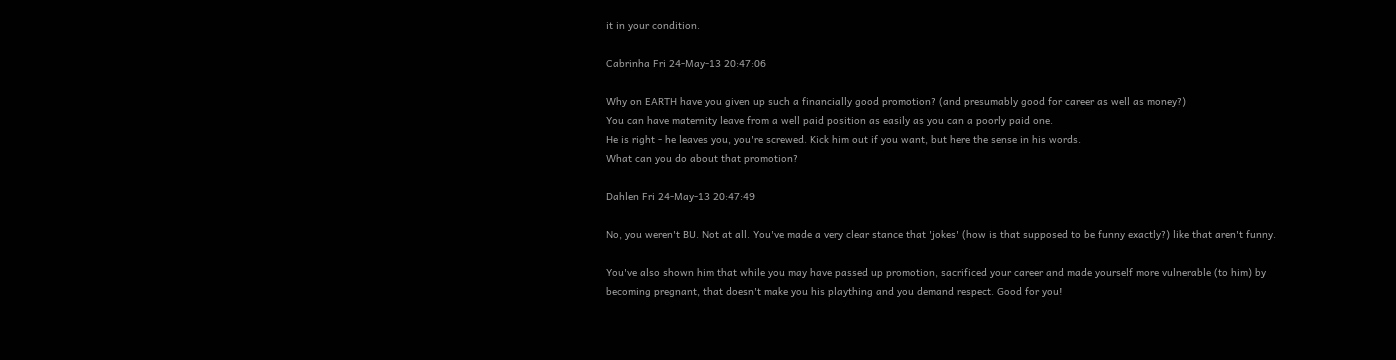it in your condition.

Cabrinha Fri 24-May-13 20:47:06

Why on EARTH have you given up such a financially good promotion? (and presumably good for career as well as money?)
You can have maternity leave from a well paid position as easily as you can a poorly paid one.
He is right - he leaves you, you're screwed. Kick him out if you want, but here the sense in his words.
What can you do about that promotion?

Dahlen Fri 24-May-13 20:47:49

No, you weren't BU. Not at all. You've made a very clear stance that 'jokes' (how is that supposed to be funny exactly?) like that aren't funny.

You've also shown him that while you may have passed up promotion, sacrificed your career and made yourself more vulnerable (to him) by becoming pregnant, that doesn't make you his plaything and you demand respect. Good for you!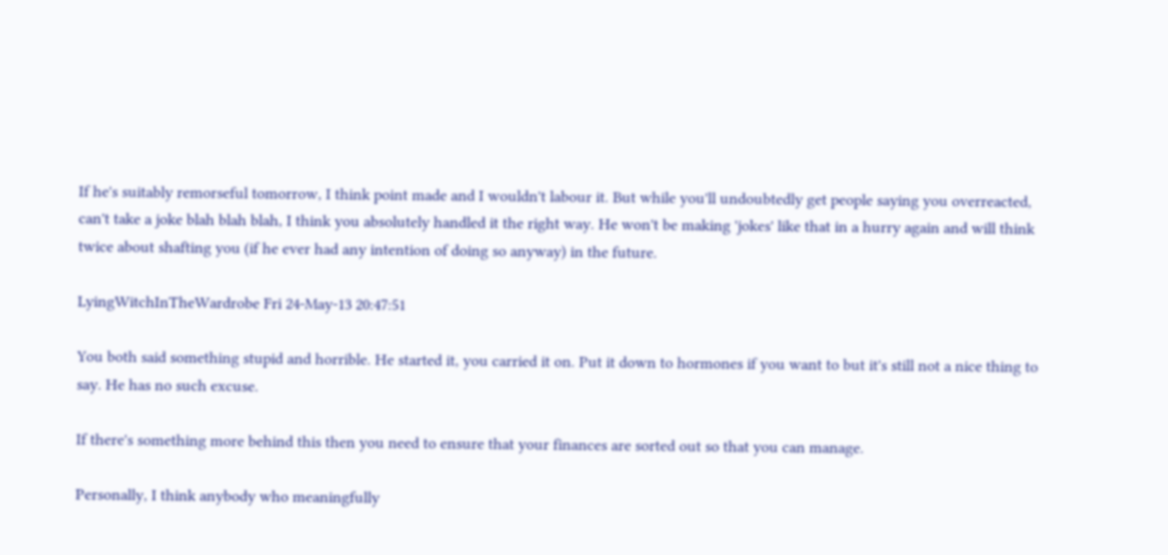If he's suitably remorseful tomorrow, I think point made and I wouldn't labour it. But while you'll undoubtedly get people saying you overreacted, can't take a joke blah blah blah, I think you absolutely handled it the right way. He won't be making 'jokes' like that in a hurry again and will think twice about shafting you (if he ever had any intention of doing so anyway) in the future.

LyingWitchInTheWardrobe Fri 24-May-13 20:47:51

You both said something stupid and horrible. He started it, you carried it on. Put it down to hormones if you want to but it's still not a nice thing to say. He has no such excuse.

If there's something more behind this then you need to ensure that your finances are sorted out so that you can manage.

Personally, I think anybody who meaningfully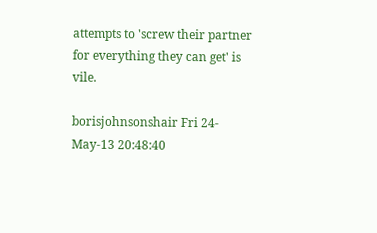attempts to 'screw their partner for everything they can get' is vile.

borisjohnsonshair Fri 24-May-13 20:48:40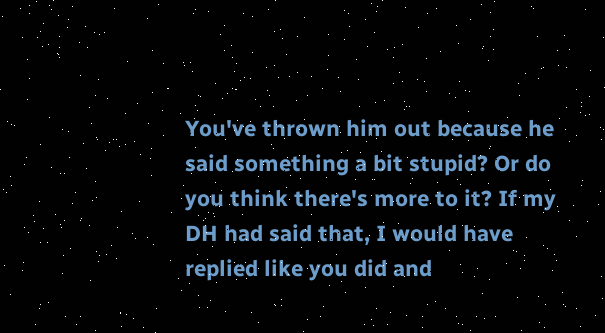You've thrown him out because he said something a bit stupid? Or do you think there's more to it? If my DH had said that, I would have replied like you did and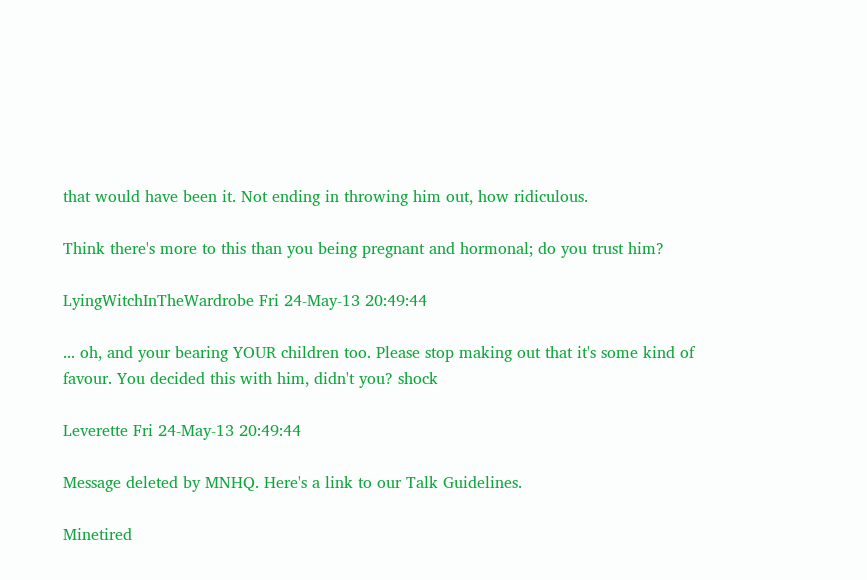that would have been it. Not ending in throwing him out, how ridiculous.

Think there's more to this than you being pregnant and hormonal; do you trust him?

LyingWitchInTheWardrobe Fri 24-May-13 20:49:44

... oh, and your bearing YOUR children too. Please stop making out that it's some kind of favour. You decided this with him, didn't you? shock

Leverette Fri 24-May-13 20:49:44

Message deleted by MNHQ. Here's a link to our Talk Guidelines.

Minetired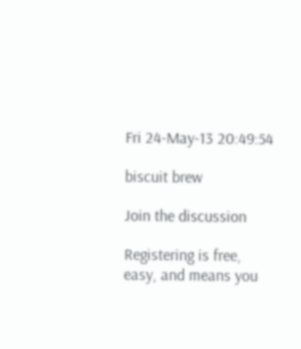Fri 24-May-13 20:49:54

biscuit brew

Join the discussion

Registering is free, easy, and means you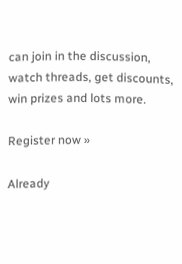can join in the discussion, watch threads, get discounts, win prizes and lots more.

Register now »

Already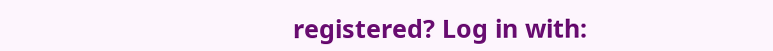registered? Log in with: